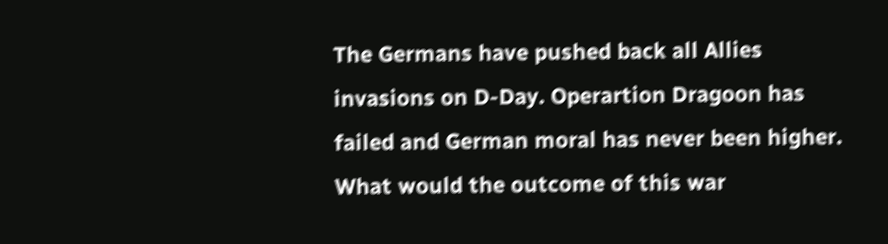The Germans have pushed back all Allies invasions on D-Day. Operartion Dragoon has failed and German moral has never been higher. What would the outcome of this war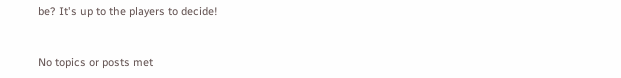be? It's up to the players to decide!


No topics or posts met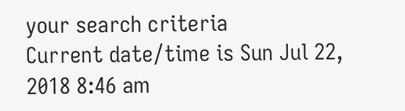your search criteria
Current date/time is Sun Jul 22, 2018 8:46 am